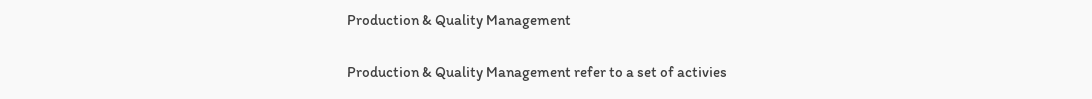Production & Quality Management

Production & Quality Management refer to a set of activies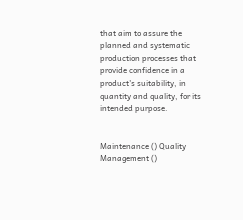that aim to assure the planned and systematic production processes that provide confidence in a product's suitability, in quantity and quality, for its intended purpose.


Maintenance () Quality Management ()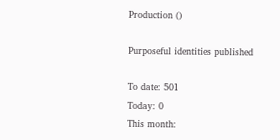Production ()

Purposeful identities published

To date: 501
Today: 0
This month: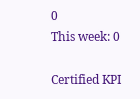0
This week: 0

Certified KPI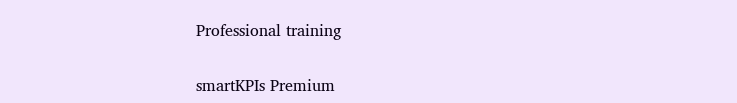Professional training

smartKPIs Premium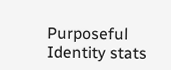Purposeful Identity stats